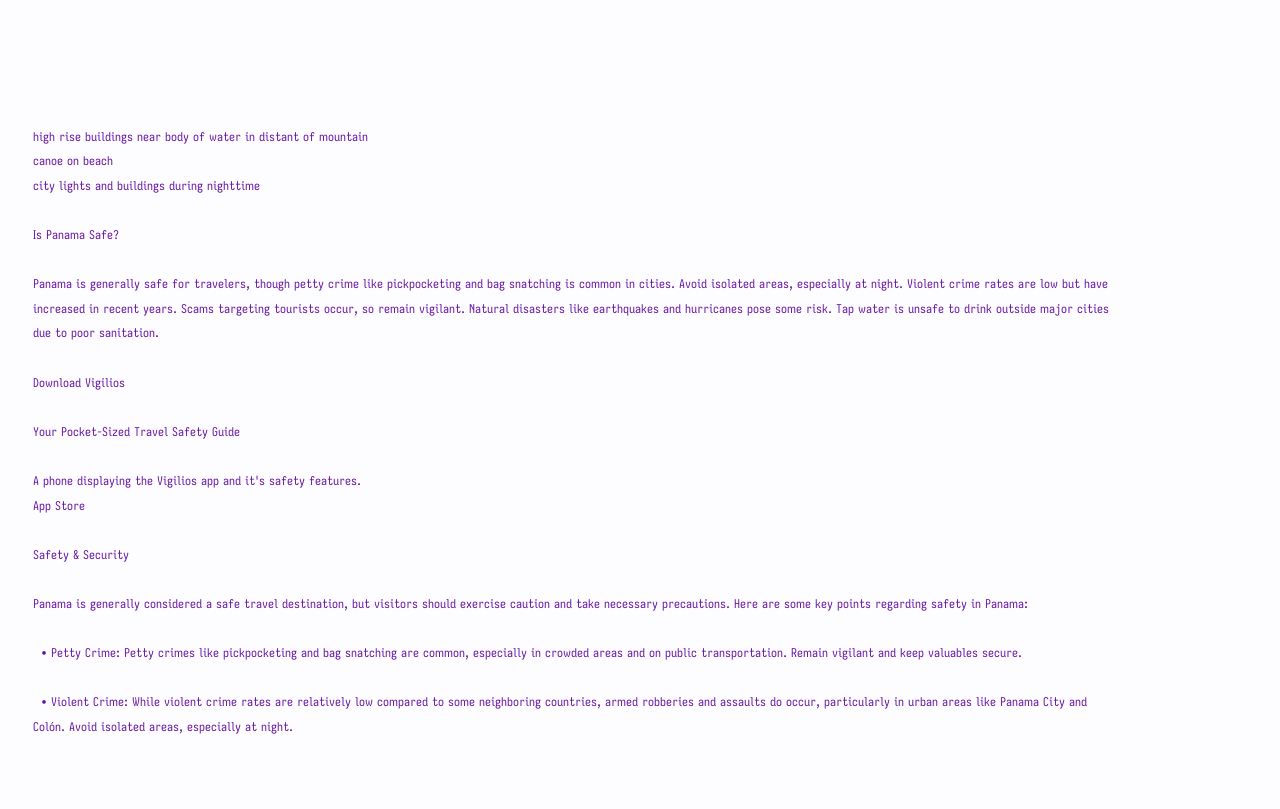high rise buildings near body of water in distant of mountain
canoe on beach
city lights and buildings during nighttime

Is Panama Safe?

Panama is generally safe for travelers, though petty crime like pickpocketing and bag snatching is common in cities. Avoid isolated areas, especially at night. Violent crime rates are low but have increased in recent years. Scams targeting tourists occur, so remain vigilant. Natural disasters like earthquakes and hurricanes pose some risk. Tap water is unsafe to drink outside major cities due to poor sanitation.

Download Vigilios

Your Pocket-Sized Travel Safety Guide

A phone displaying the Vigilios app and it's safety features.
App Store

Safety & Security

Panama is generally considered a safe travel destination, but visitors should exercise caution and take necessary precautions. Here are some key points regarding safety in Panama:

  • Petty Crime: Petty crimes like pickpocketing and bag snatching are common, especially in crowded areas and on public transportation. Remain vigilant and keep valuables secure.

  • Violent Crime: While violent crime rates are relatively low compared to some neighboring countries, armed robberies and assaults do occur, particularly in urban areas like Panama City and Colón. Avoid isolated areas, especially at night.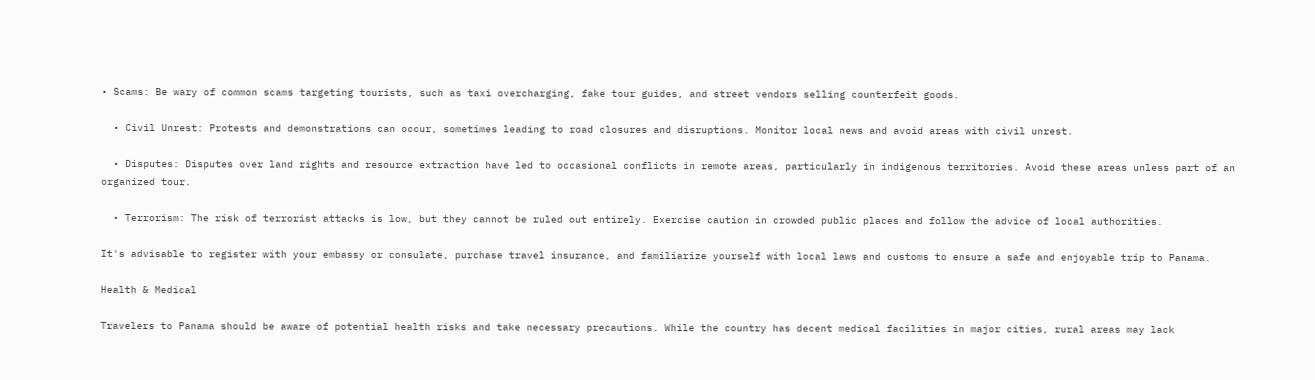• Scams: Be wary of common scams targeting tourists, such as taxi overcharging, fake tour guides, and street vendors selling counterfeit goods.

  • Civil Unrest: Protests and demonstrations can occur, sometimes leading to road closures and disruptions. Monitor local news and avoid areas with civil unrest.

  • Disputes: Disputes over land rights and resource extraction have led to occasional conflicts in remote areas, particularly in indigenous territories. Avoid these areas unless part of an organized tour.

  • Terrorism: The risk of terrorist attacks is low, but they cannot be ruled out entirely. Exercise caution in crowded public places and follow the advice of local authorities.

It's advisable to register with your embassy or consulate, purchase travel insurance, and familiarize yourself with local laws and customs to ensure a safe and enjoyable trip to Panama.

Health & Medical

Travelers to Panama should be aware of potential health risks and take necessary precautions. While the country has decent medical facilities in major cities, rural areas may lack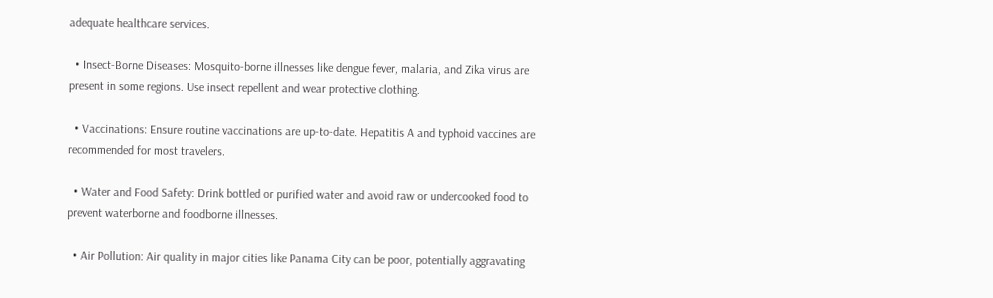adequate healthcare services.

  • Insect-Borne Diseases: Mosquito-borne illnesses like dengue fever, malaria, and Zika virus are present in some regions. Use insect repellent and wear protective clothing.

  • Vaccinations: Ensure routine vaccinations are up-to-date. Hepatitis A and typhoid vaccines are recommended for most travelers.

  • Water and Food Safety: Drink bottled or purified water and avoid raw or undercooked food to prevent waterborne and foodborne illnesses.

  • Air Pollution: Air quality in major cities like Panama City can be poor, potentially aggravating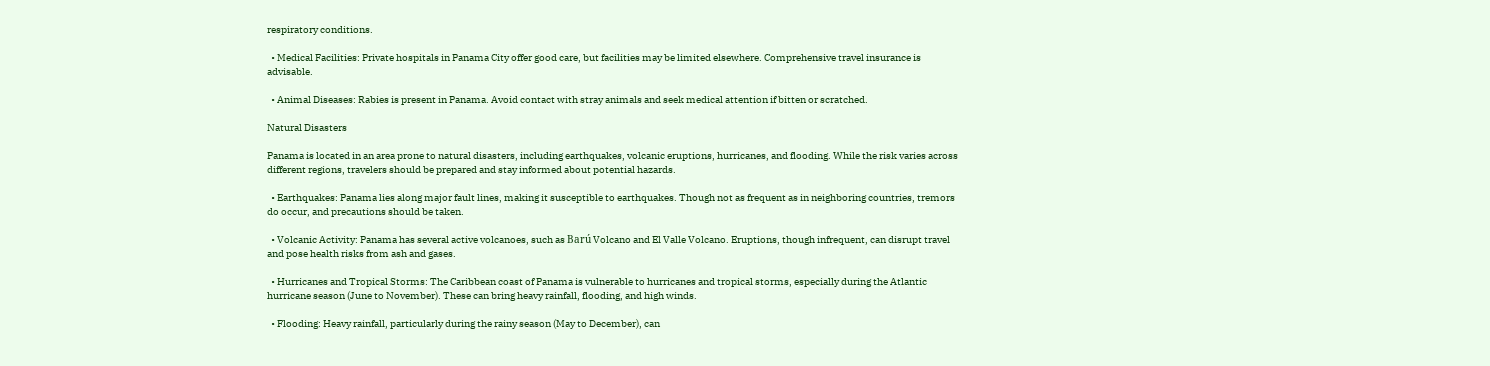respiratory conditions.

  • Medical Facilities: Private hospitals in Panama City offer good care, but facilities may be limited elsewhere. Comprehensive travel insurance is advisable.

  • Animal Diseases: Rabies is present in Panama. Avoid contact with stray animals and seek medical attention if bitten or scratched.

Natural Disasters

Panama is located in an area prone to natural disasters, including earthquakes, volcanic eruptions, hurricanes, and flooding. While the risk varies across different regions, travelers should be prepared and stay informed about potential hazards.

  • Earthquakes: Panama lies along major fault lines, making it susceptible to earthquakes. Though not as frequent as in neighboring countries, tremors do occur, and precautions should be taken.

  • Volcanic Activity: Panama has several active volcanoes, such as Barú Volcano and El Valle Volcano. Eruptions, though infrequent, can disrupt travel and pose health risks from ash and gases.

  • Hurricanes and Tropical Storms: The Caribbean coast of Panama is vulnerable to hurricanes and tropical storms, especially during the Atlantic hurricane season (June to November). These can bring heavy rainfall, flooding, and high winds.

  • Flooding: Heavy rainfall, particularly during the rainy season (May to December), can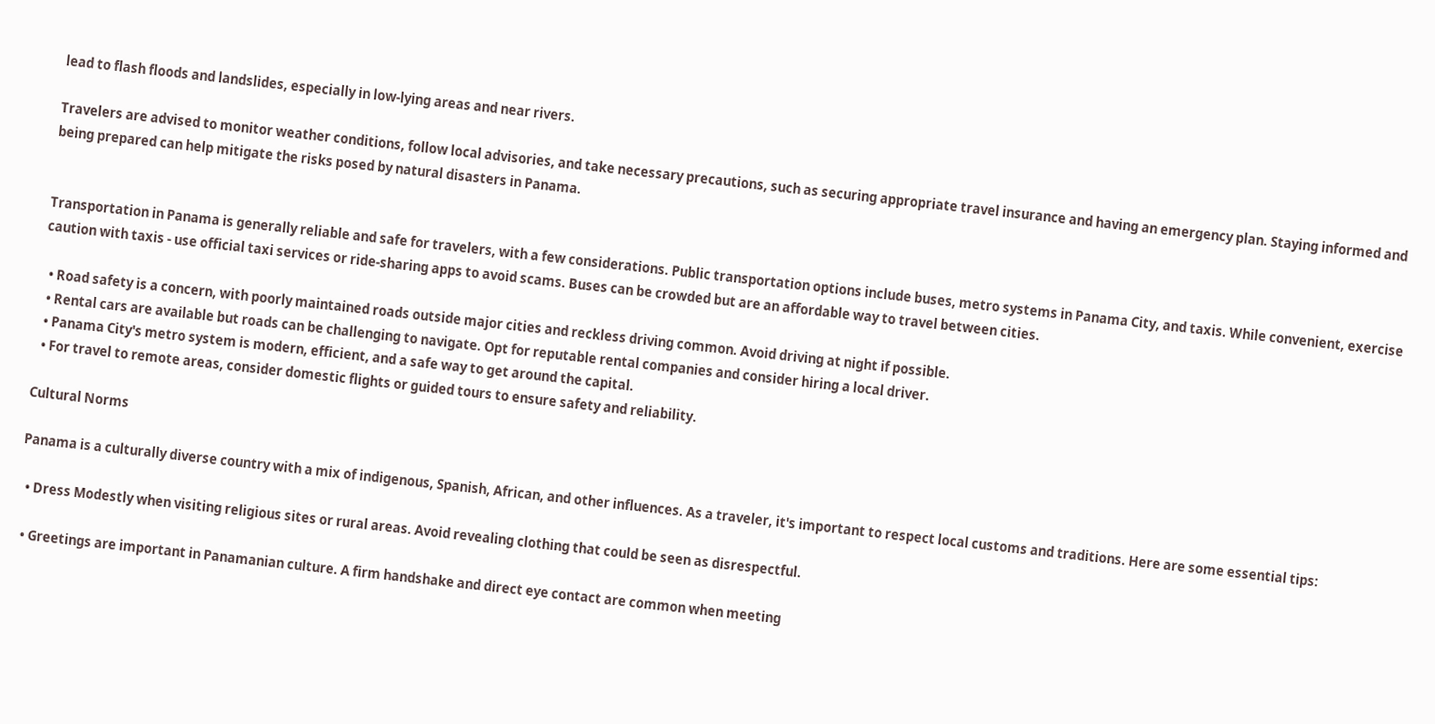lead to flash floods and landslides, especially in low-lying areas and near rivers.

Travelers are advised to monitor weather conditions, follow local advisories, and take necessary precautions, such as securing appropriate travel insurance and having an emergency plan. Staying informed and being prepared can help mitigate the risks posed by natural disasters in Panama.


Transportation in Panama is generally reliable and safe for travelers, with a few considerations. Public transportation options include buses, metro systems in Panama City, and taxis. While convenient, exercise caution with taxis - use official taxi services or ride-sharing apps to avoid scams. Buses can be crowded but are an affordable way to travel between cities.

  • Road safety is a concern, with poorly maintained roads outside major cities and reckless driving common. Avoid driving at night if possible.
  • Rental cars are available but roads can be challenging to navigate. Opt for reputable rental companies and consider hiring a local driver.
  • Panama City's metro system is modern, efficient, and a safe way to get around the capital.
  • For travel to remote areas, consider domestic flights or guided tours to ensure safety and reliability.

Cultural Norms

Panama is a culturally diverse country with a mix of indigenous, Spanish, African, and other influences. As a traveler, it's important to respect local customs and traditions. Here are some essential tips:

  • Dress Modestly when visiting religious sites or rural areas. Avoid revealing clothing that could be seen as disrespectful.

  • Greetings are important in Panamanian culture. A firm handshake and direct eye contact are common when meeting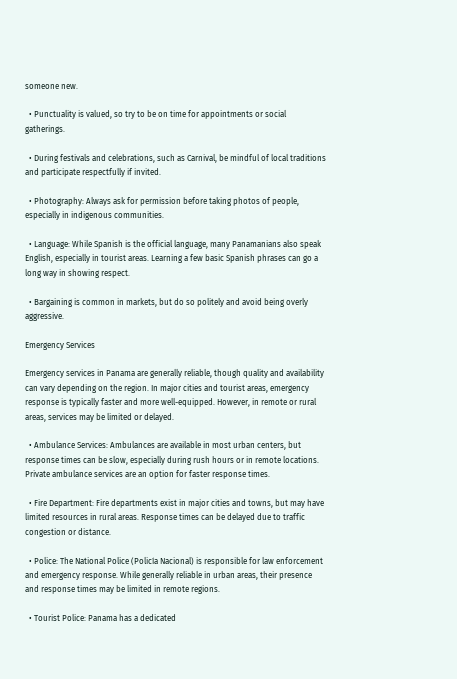someone new.

  • Punctuality is valued, so try to be on time for appointments or social gatherings.

  • During festivals and celebrations, such as Carnival, be mindful of local traditions and participate respectfully if invited.

  • Photography: Always ask for permission before taking photos of people, especially in indigenous communities.

  • Language: While Spanish is the official language, many Panamanians also speak English, especially in tourist areas. Learning a few basic Spanish phrases can go a long way in showing respect.

  • Bargaining is common in markets, but do so politely and avoid being overly aggressive.

Emergency Services

Emergency services in Panama are generally reliable, though quality and availability can vary depending on the region. In major cities and tourist areas, emergency response is typically faster and more well-equipped. However, in remote or rural areas, services may be limited or delayed.

  • Ambulance Services: Ambulances are available in most urban centers, but response times can be slow, especially during rush hours or in remote locations. Private ambulance services are an option for faster response times.

  • Fire Department: Fire departments exist in major cities and towns, but may have limited resources in rural areas. Response times can be delayed due to traffic congestion or distance.

  • Police: The National Police (Policía Nacional) is responsible for law enforcement and emergency response. While generally reliable in urban areas, their presence and response times may be limited in remote regions.

  • Tourist Police: Panama has a dedicated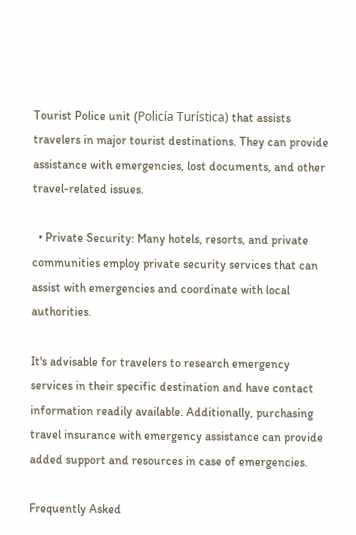Tourist Police unit (Policía Turística) that assists travelers in major tourist destinations. They can provide assistance with emergencies, lost documents, and other travel-related issues.

  • Private Security: Many hotels, resorts, and private communities employ private security services that can assist with emergencies and coordinate with local authorities.

It's advisable for travelers to research emergency services in their specific destination and have contact information readily available. Additionally, purchasing travel insurance with emergency assistance can provide added support and resources in case of emergencies.

Frequently Asked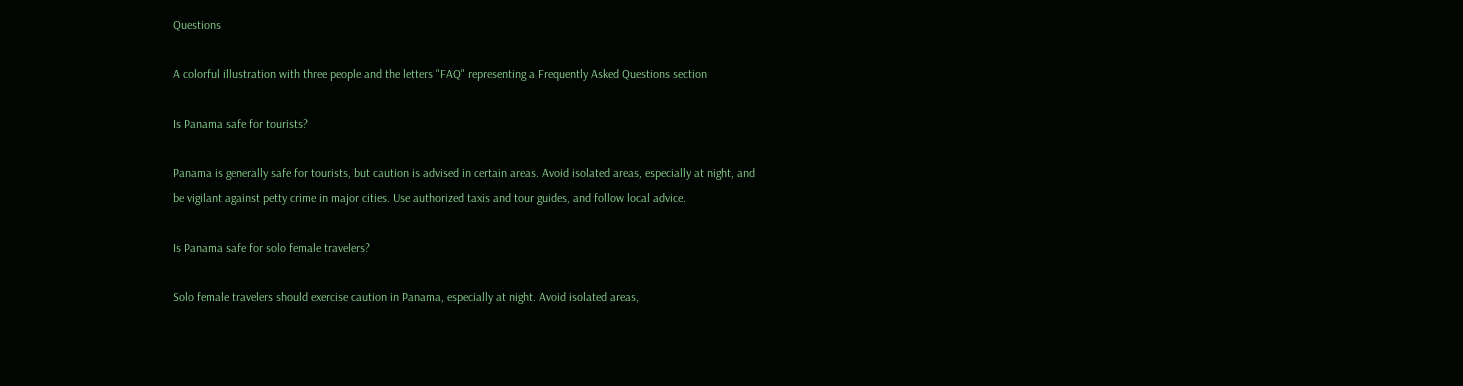Questions

A colorful illustration with three people and the letters "FAQ" representing a Frequently Asked Questions section

Is Panama safe for tourists?

Panama is generally safe for tourists, but caution is advised in certain areas. Avoid isolated areas, especially at night, and be vigilant against petty crime in major cities. Use authorized taxis and tour guides, and follow local advice.

Is Panama safe for solo female travelers?

Solo female travelers should exercise caution in Panama, especially at night. Avoid isolated areas,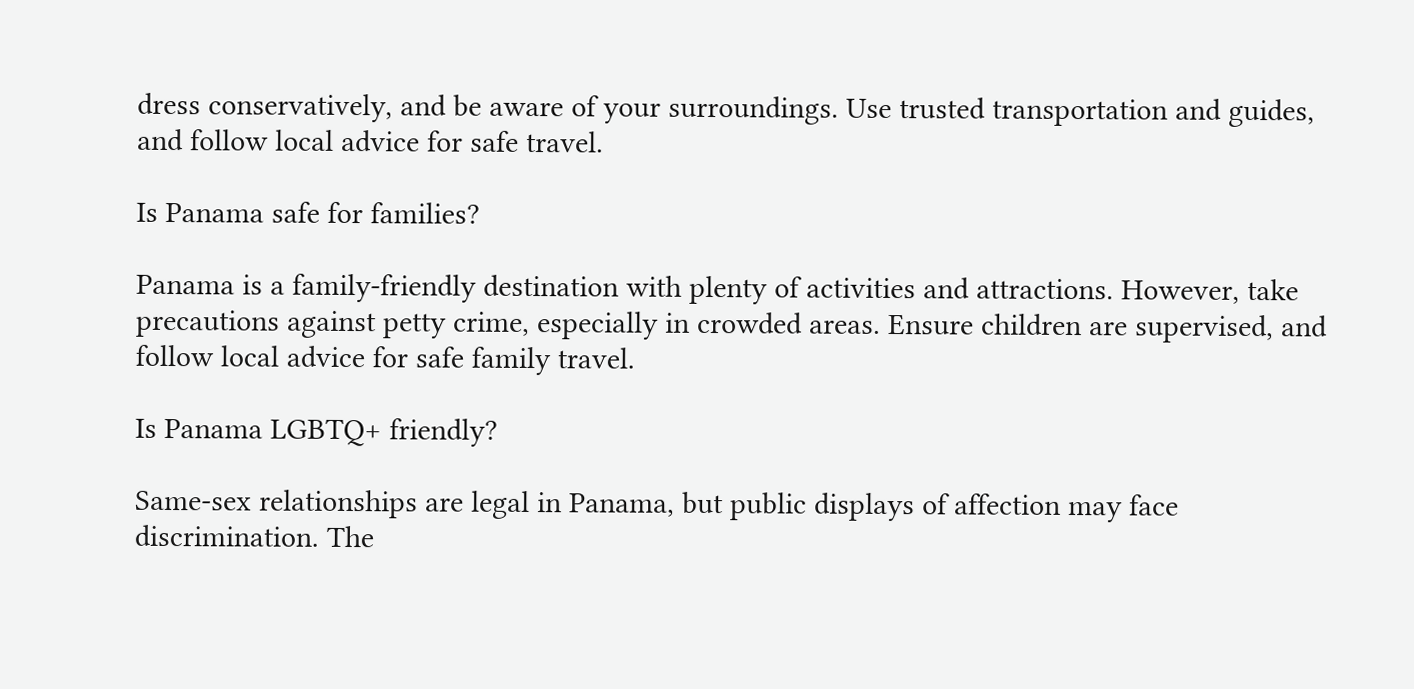dress conservatively, and be aware of your surroundings. Use trusted transportation and guides, and follow local advice for safe travel.

Is Panama safe for families?

Panama is a family-friendly destination with plenty of activities and attractions. However, take precautions against petty crime, especially in crowded areas. Ensure children are supervised, and follow local advice for safe family travel.

Is Panama LGBTQ+ friendly?

Same-sex relationships are legal in Panama, but public displays of affection may face discrimination. The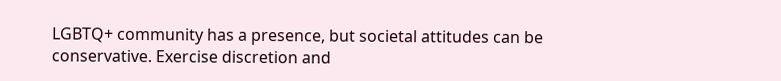LGBTQ+ community has a presence, but societal attitudes can be conservative. Exercise discretion and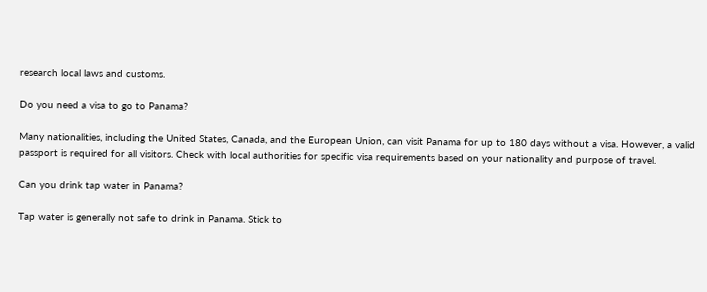research local laws and customs.

Do you need a visa to go to Panama?

Many nationalities, including the United States, Canada, and the European Union, can visit Panama for up to 180 days without a visa. However, a valid passport is required for all visitors. Check with local authorities for specific visa requirements based on your nationality and purpose of travel.

Can you drink tap water in Panama?

Tap water is generally not safe to drink in Panama. Stick to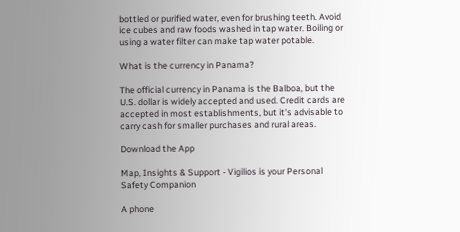bottled or purified water, even for brushing teeth. Avoid ice cubes and raw foods washed in tap water. Boiling or using a water filter can make tap water potable.

What is the currency in Panama?

The official currency in Panama is the Balboa, but the U.S. dollar is widely accepted and used. Credit cards are accepted in most establishments, but it's advisable to carry cash for smaller purchases and rural areas.

Download the App

Map, Insights & Support - Vigilios is your Personal Safety Companion

A phone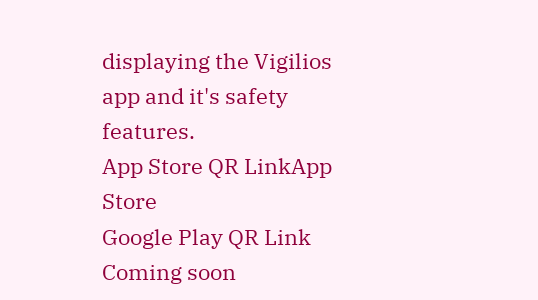displaying the Vigilios app and it's safety features.
App Store QR LinkApp Store
Google Play QR Link
Coming soon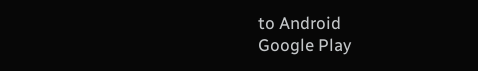to Android
Google Play